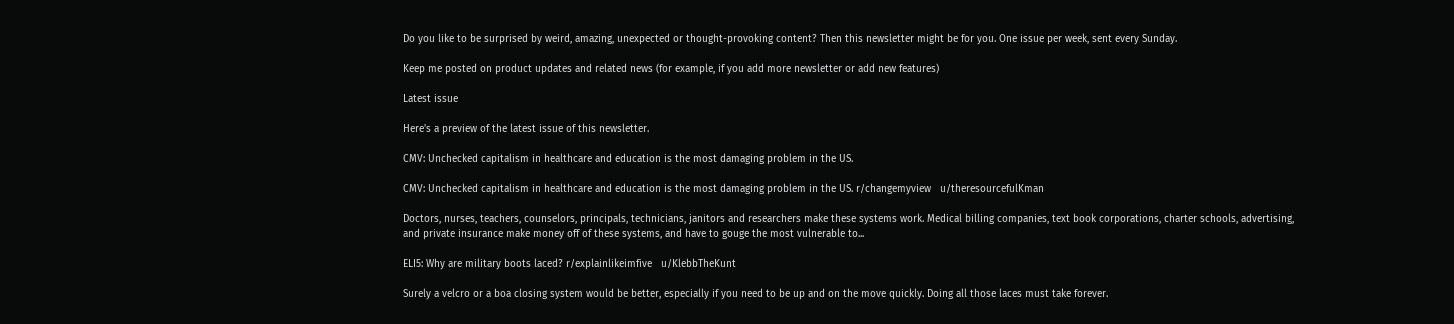Do you like to be surprised by weird, amazing, unexpected or thought-provoking content? Then this newsletter might be for you. One issue per week, sent every Sunday.

Keep me posted on product updates and related news (for example, if you add more newsletter or add new features)

Latest issue

Here's a preview of the latest issue of this newsletter.

CMV: Unchecked capitalism in healthcare and education is the most damaging problem in the US.

CMV: Unchecked capitalism in healthcare and education is the most damaging problem in the US. r/changemyview   u/theresourcefulKman

Doctors, nurses, teachers, counselors, principals, technicians, janitors and researchers make these systems work. Medical billing companies, text book corporations, charter schools, advertising, and private insurance make money off of these systems, and have to gouge the most vulnerable to...

ELI5: Why are military boots laced? r/explainlikeimfive   u/KlebbTheKunt

Surely a velcro or a boa closing system would be better, especially if you need to be up and on the move quickly. Doing all those laces must take forever.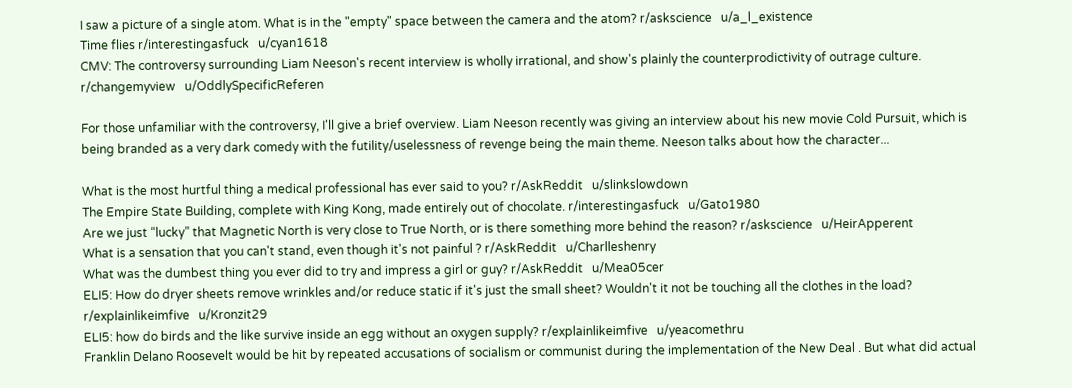I saw a picture of a single atom. What is in the "empty" space between the camera and the atom? r/askscience   u/a_l_existence
Time flies r/interestingasfuck   u/cyan1618
CMV: The controversy surrounding Liam Neeson's recent interview is wholly irrational, and show's plainly the counterprodictivity of outrage culture. r/changemyview   u/OddlySpecificReferen

For those unfamiliar with the controversy, I'll give a brief overview. Liam Neeson recently was giving an interview about his new movie Cold Pursuit, which is being branded as a very dark comedy with the futility/uselessness of revenge being the main theme. Neeson talks about how the character...

What is the most hurtful thing a medical professional has ever said to you? r/AskReddit   u/slinkslowdown
The Empire State Building, complete with King Kong, made entirely out of chocolate. r/interestingasfuck   u/Gato1980
Are we just “lucky” that Magnetic North is very close to True North, or is there something more behind the reason? r/askscience   u/HeirApperent
What is a sensation that you can't stand, even though it's not painful ? r/AskReddit   u/Charlleshenry
What was the dumbest thing you ever did to try and impress a girl or guy? r/AskReddit   u/Mea05cer
ELI5: How do dryer sheets remove wrinkles and/or reduce static if it's just the small sheet? Wouldn't it not be touching all the clothes in the load? r/explainlikeimfive   u/Kronzit29
ELI5: how do birds and the like survive inside an egg without an oxygen supply? r/explainlikeimfive   u/yeacomethru
Franklin Delano Roosevelt would be hit by repeated accusations of socialism or communist during the implementation of the New Deal . But what did actual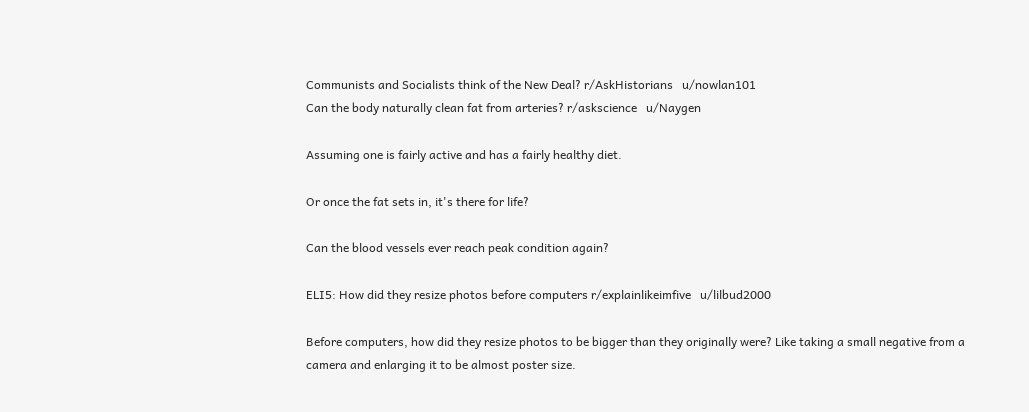Communists and Socialists think of the New Deal? r/AskHistorians   u/nowlan101
Can the body naturally clean fat from arteries? r/askscience   u/Naygen

Assuming one is fairly active and has a fairly healthy diet.

Or once the fat sets in, it's there for life?

Can the blood vessels ever reach peak condition again?

ELI5: How did they resize photos before computers r/explainlikeimfive   u/lilbud2000

Before computers, how did they resize photos to be bigger than they originally were? Like taking a small negative from a camera and enlarging it to be almost poster size.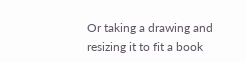Or taking a drawing and resizing it to fit a book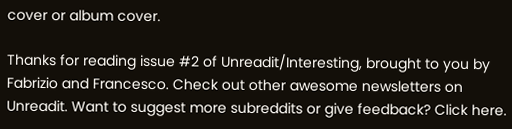cover or album cover.

Thanks for reading issue #2 of Unreadit/Interesting, brought to you by Fabrizio and Francesco. Check out other awesome newsletters on Unreadit. Want to suggest more subreddits or give feedback? Click here.